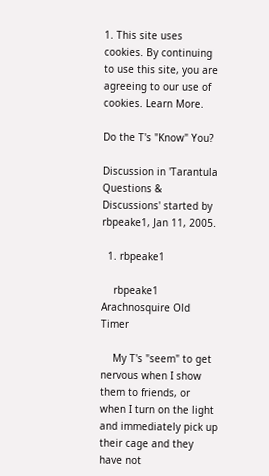1. This site uses cookies. By continuing to use this site, you are agreeing to our use of cookies. Learn More.

Do the T's "Know" You?

Discussion in 'Tarantula Questions & Discussions' started by rbpeake1, Jan 11, 2005.

  1. rbpeake1

    rbpeake1 Arachnosquire Old Timer

    My T's "seem" to get nervous when I show them to friends, or when I turn on the light and immediately pick up their cage and they have not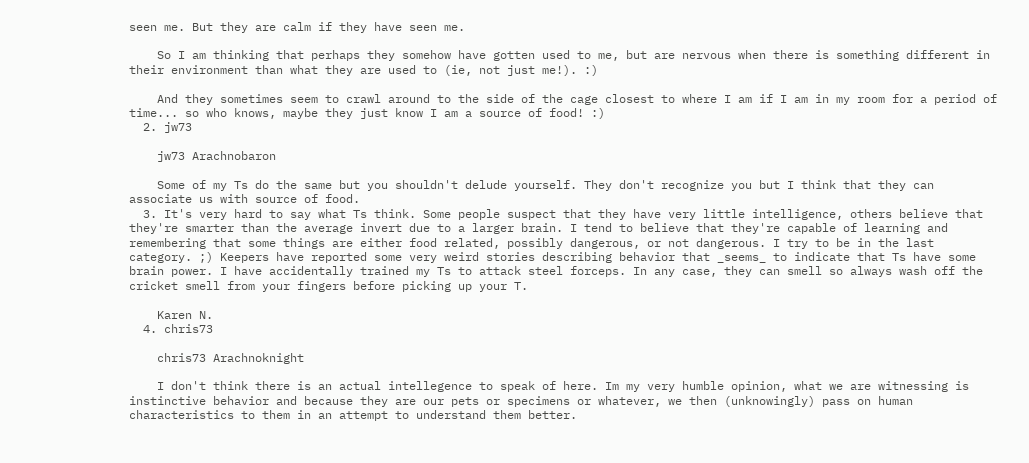seen me. But they are calm if they have seen me.

    So I am thinking that perhaps they somehow have gotten used to me, but are nervous when there is something different in their environment than what they are used to (ie, not just me!). :)

    And they sometimes seem to crawl around to the side of the cage closest to where I am if I am in my room for a period of time... so who knows, maybe they just know I am a source of food! :)
  2. jw73

    jw73 Arachnobaron

    Some of my Ts do the same but you shouldn't delude yourself. They don't recognize you but I think that they can associate us with source of food.
  3. It's very hard to say what Ts think. Some people suspect that they have very little intelligence, others believe that they're smarter than the average invert due to a larger brain. I tend to believe that they're capable of learning and remembering that some things are either food related, possibly dangerous, or not dangerous. I try to be in the last category. ;) Keepers have reported some very weird stories describing behavior that _seems_ to indicate that Ts have some brain power. I have accidentally trained my Ts to attack steel forceps. In any case, they can smell so always wash off the cricket smell from your fingers before picking up your T.

    Karen N.
  4. chris73

    chris73 Arachnoknight

    I don't think there is an actual intellegence to speak of here. Im my very humble opinion, what we are witnessing is instinctive behavior and because they are our pets or specimens or whatever, we then (unknowingly) pass on human characteristics to them in an attempt to understand them better.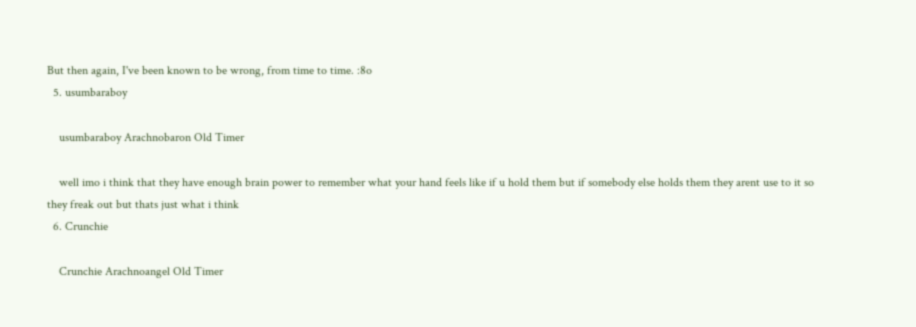But then again, I've been known to be wrong, from time to time. :8o
  5. usumbaraboy

    usumbaraboy Arachnobaron Old Timer

    well imo i think that they have enough brain power to remember what your hand feels like if u hold them but if somebody else holds them they arent use to it so they freak out but thats just what i think
  6. Crunchie

    Crunchie Arachnoangel Old Timer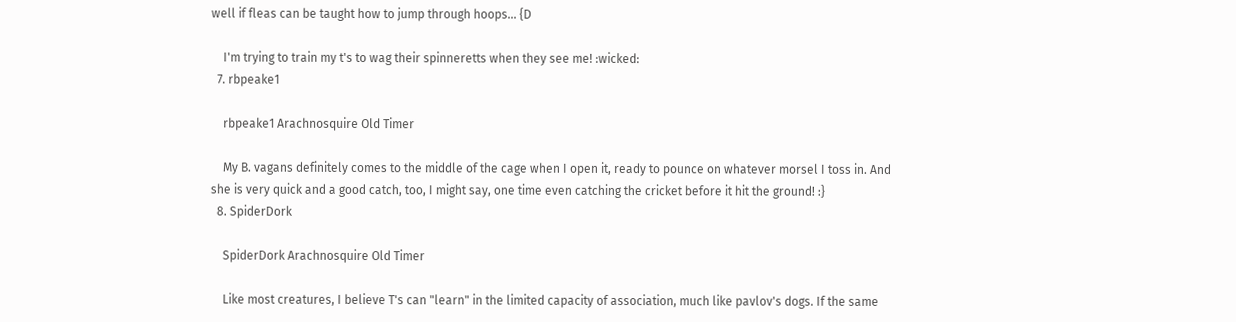well if fleas can be taught how to jump through hoops... {D

    I'm trying to train my t's to wag their spinneretts when they see me! :wicked:
  7. rbpeake1

    rbpeake1 Arachnosquire Old Timer

    My B. vagans definitely comes to the middle of the cage when I open it, ready to pounce on whatever morsel I toss in. And she is very quick and a good catch, too, I might say, one time even catching the cricket before it hit the ground! :}
  8. SpiderDork

    SpiderDork Arachnosquire Old Timer

    Like most creatures, I believe T's can "learn" in the limited capacity of association, much like pavlov's dogs. If the same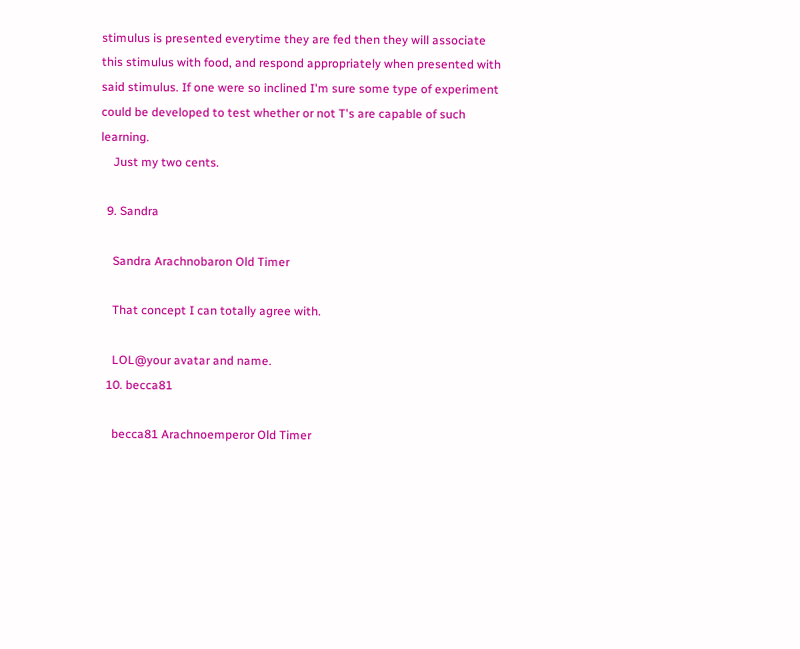stimulus is presented everytime they are fed then they will associate this stimulus with food, and respond appropriately when presented with said stimulus. If one were so inclined I'm sure some type of experiment could be developed to test whether or not T's are capable of such learning.
    Just my two cents.

  9. Sandra

    Sandra Arachnobaron Old Timer

    That concept I can totally agree with.

    LOL@your avatar and name.
  10. becca81

    becca81 Arachnoemperor Old Timer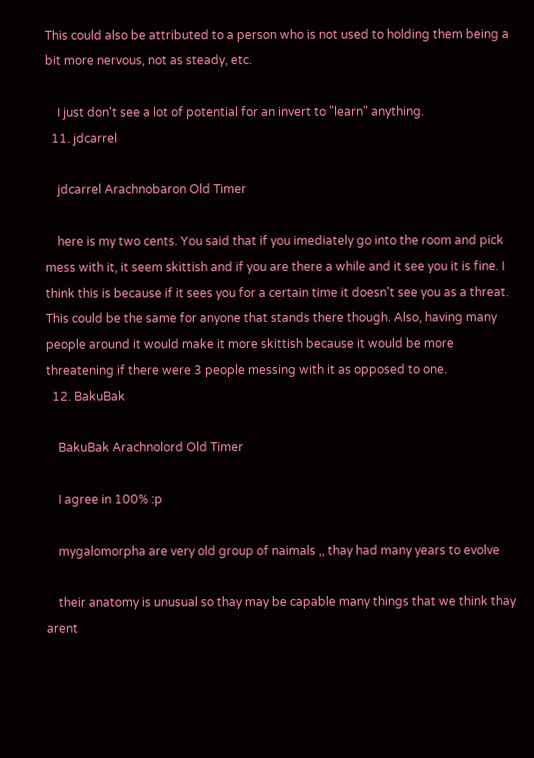This could also be attributed to a person who is not used to holding them being a bit more nervous, not as steady, etc.

    I just don't see a lot of potential for an invert to "learn" anything.
  11. jdcarrel

    jdcarrel Arachnobaron Old Timer

    here is my two cents. You said that if you imediately go into the room and pick mess with it, it seem skittish and if you are there a while and it see you it is fine. I think this is because if it sees you for a certain time it doesn't see you as a threat. This could be the same for anyone that stands there though. Also, having many people around it would make it more skittish because it would be more threatening if there were 3 people messing with it as opposed to one.
  12. BakuBak

    BakuBak Arachnolord Old Timer

    I agree in 100% :p

    mygalomorpha are very old group of naimals ,, thay had many years to evolve

    their anatomy is unusual so thay may be capable many things that we think thay arent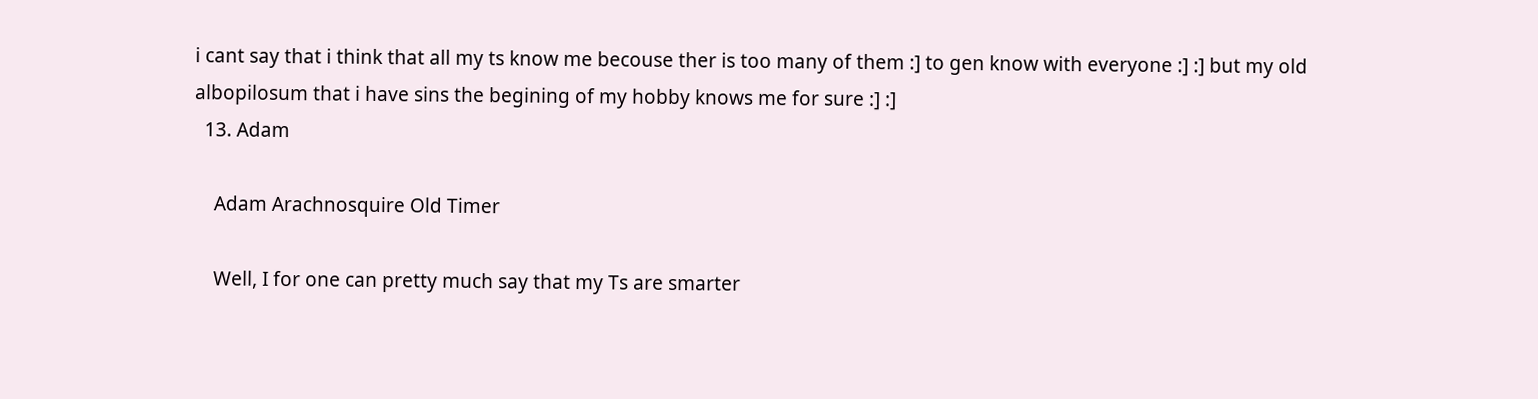i cant say that i think that all my ts know me becouse ther is too many of them :] to gen know with everyone :] :] but my old albopilosum that i have sins the begining of my hobby knows me for sure :] :]
  13. Adam

    Adam Arachnosquire Old Timer

    Well, I for one can pretty much say that my Ts are smarter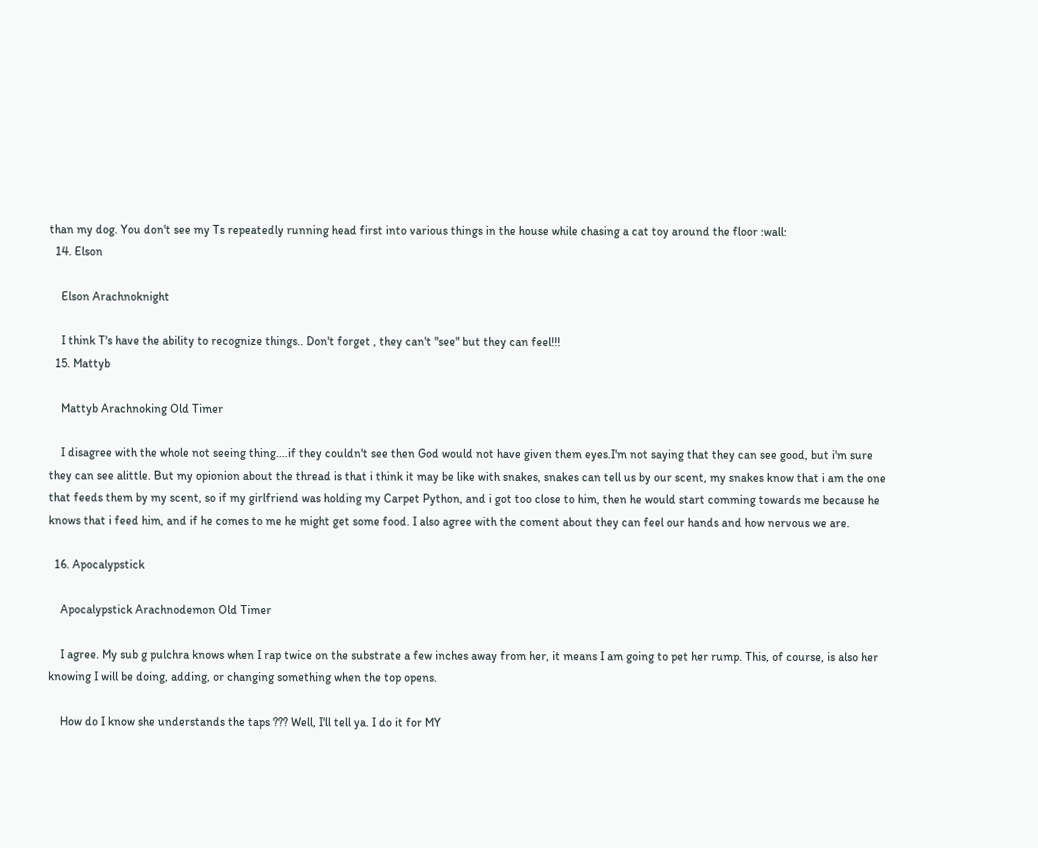than my dog. You don't see my Ts repeatedly running head first into various things in the house while chasing a cat toy around the floor :wall:
  14. Elson

    Elson Arachnoknight

    I think T's have the ability to recognize things.. Don't forget , they can't "see" but they can feel!!!
  15. Mattyb

    Mattyb Arachnoking Old Timer

    I disagree with the whole not seeing thing....if they couldn't see then God would not have given them eyes.I'm not saying that they can see good, but i'm sure they can see alittle. But my opionion about the thread is that i think it may be like with snakes, snakes can tell us by our scent, my snakes know that i am the one that feeds them by my scent, so if my girlfriend was holding my Carpet Python, and i got too close to him, then he would start comming towards me because he knows that i feed him, and if he comes to me he might get some food. I also agree with the coment about they can feel our hands and how nervous we are.

  16. Apocalypstick

    Apocalypstick Arachnodemon Old Timer

    I agree. My sub g pulchra knows when I rap twice on the substrate a few inches away from her, it means I am going to pet her rump. This, of course, is also her knowing I will be doing, adding, or changing something when the top opens.

    How do I know she understands the taps ??? Well, I'll tell ya. I do it for MY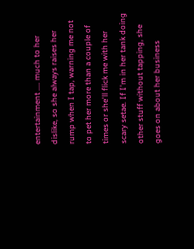entertainment .... much to her dislike, so she always raises her rump when I tap, warning me not to pet her more than a couple of times or she'll flick me with her scary setae. If I'm in her tank doing other stuff without tapping, she goes on about her business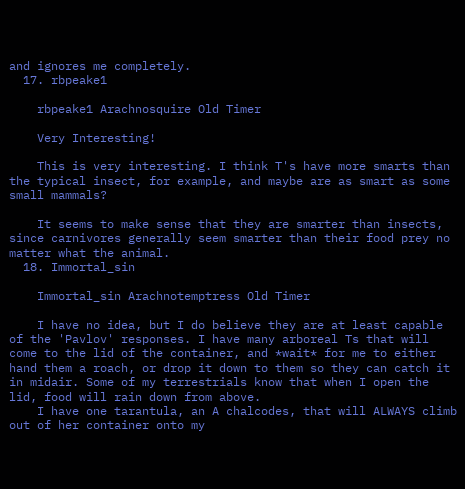and ignores me completely.
  17. rbpeake1

    rbpeake1 Arachnosquire Old Timer

    Very Interesting!

    This is very interesting. I think T's have more smarts than the typical insect, for example, and maybe are as smart as some small mammals?

    It seems to make sense that they are smarter than insects, since carnivores generally seem smarter than their food prey no matter what the animal.
  18. Immortal_sin

    Immortal_sin Arachnotemptress Old Timer

    I have no idea, but I do believe they are at least capable of the 'Pavlov' responses. I have many arboreal Ts that will come to the lid of the container, and *wait* for me to either hand them a roach, or drop it down to them so they can catch it in midair. Some of my terrestrials know that when I open the lid, food will rain down from above.
    I have one tarantula, an A chalcodes, that will ALWAYS climb out of her container onto my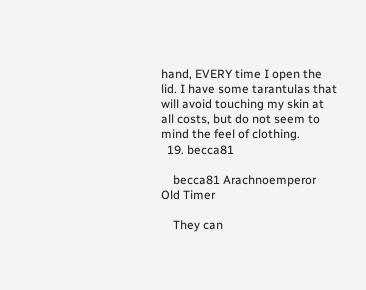hand, EVERY time I open the lid. I have some tarantulas that will avoid touching my skin at all costs, but do not seem to mind the feel of clothing.
  19. becca81

    becca81 Arachnoemperor Old Timer

    They can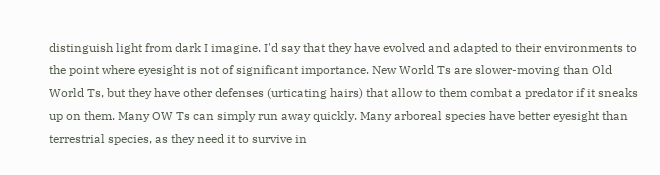distinguish light from dark I imagine. I'd say that they have evolved and adapted to their environments to the point where eyesight is not of significant importance. New World Ts are slower-moving than Old World Ts, but they have other defenses (urticating hairs) that allow to them combat a predator if it sneaks up on them. Many OW Ts can simply run away quickly. Many arboreal species have better eyesight than terrestrial species, as they need it to survive in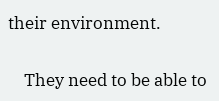their environment.

    They need to be able to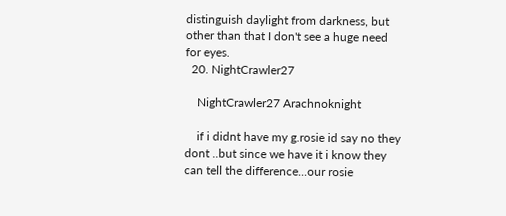distinguish daylight from darkness, but other than that I don't see a huge need for eyes.
  20. NightCrawler27

    NightCrawler27 Arachnoknight

    if i didnt have my g.rosie id say no they dont ..but since we have it i know they can tell the difference...our rosie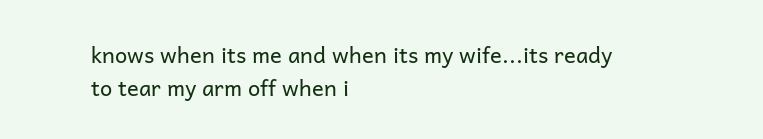knows when its me and when its my wife...its ready to tear my arm off when i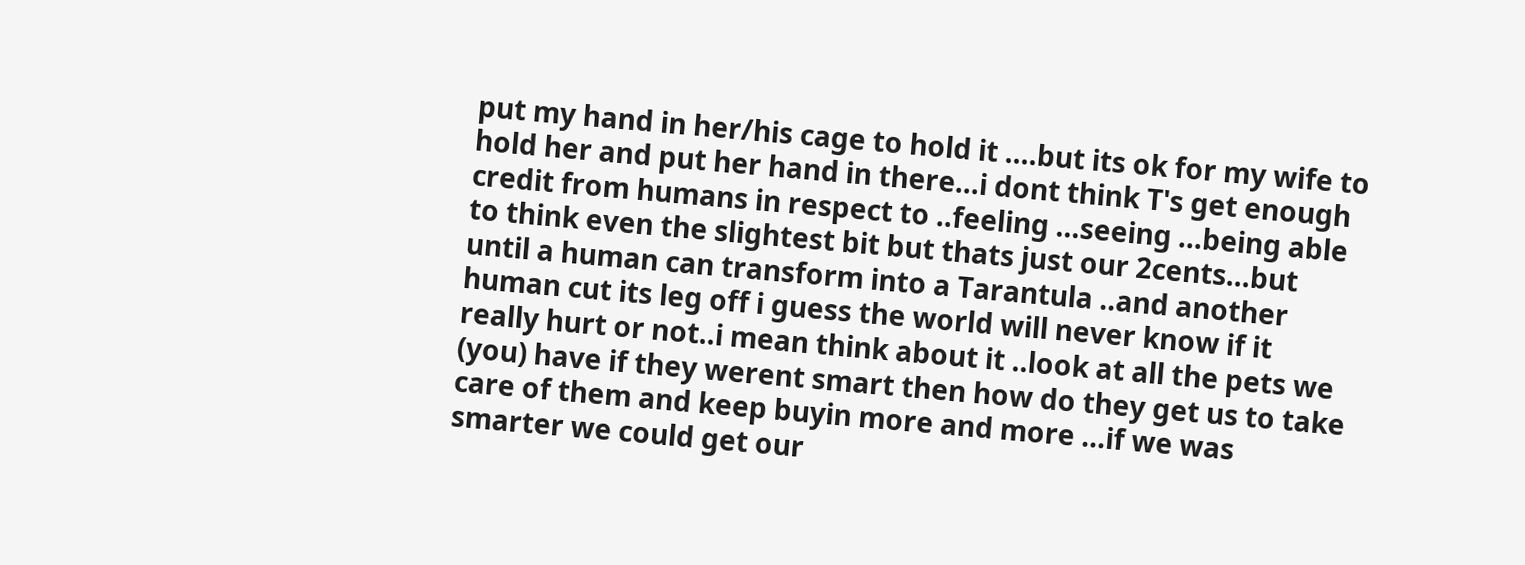put my hand in her/his cage to hold it ....but its ok for my wife to hold her and put her hand in there...i dont think T's get enough credit from humans in respect to ..feeling ...seeing ...being able to think even the slightest bit but thats just our 2cents...but until a human can transform into a Tarantula ..and another human cut its leg off i guess the world will never know if it really hurt or not..i mean think about it ..look at all the pets we (you) have if they werent smart then how do they get us to take care of them and keep buyin more and more ...if we was smarter we could get our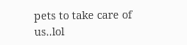pets to take care of us..lol